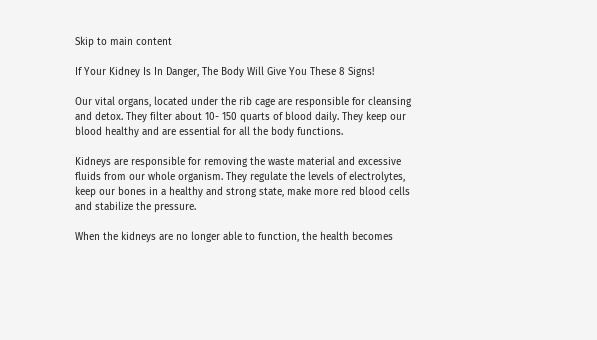Skip to main content

If Your Kidney Is In Danger, The Body Will Give You These 8 Signs!

Our vital organs, located under the rib cage are responsible for cleansing and detox. They filter about 10- 150 quarts of blood daily. They keep our blood healthy and are essential for all the body functions.

Kidneys are responsible for removing the waste material and excessive fluids from our whole organism. They regulate the levels of electrolytes, keep our bones in a healthy and strong state, make more red blood cells and stabilize the pressure.

When the kidneys are no longer able to function, the health becomes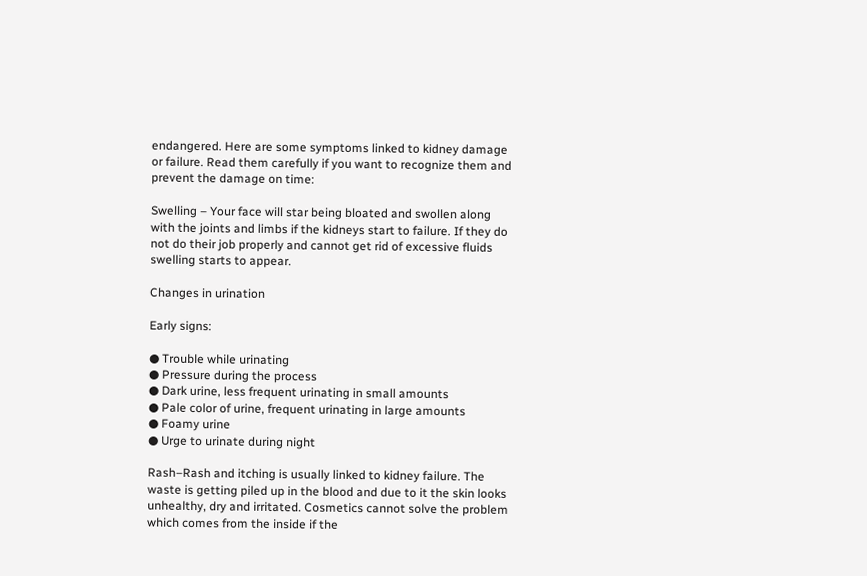endangered. Here are some symptoms linked to kidney damage or failure. Read them carefully if you want to recognize them and prevent the damage on time:

Swelling – Your face will star being bloated and swollen along with the joints and limbs if the kidneys start to failure. If they do not do their job properly and cannot get rid of excessive fluids swelling starts to appear.

Changes in urination

Early signs:

● Trouble while urinating
● Pressure during the process
● Dark urine, less frequent urinating in small amounts
● Pale color of urine, frequent urinating in large amounts
● Foamy urine
● Urge to urinate during night

Rash–Rash and itching is usually linked to kidney failure. The waste is getting piled up in the blood and due to it the skin looks unhealthy, dry and irritated. Cosmetics cannot solve the problem which comes from the inside if the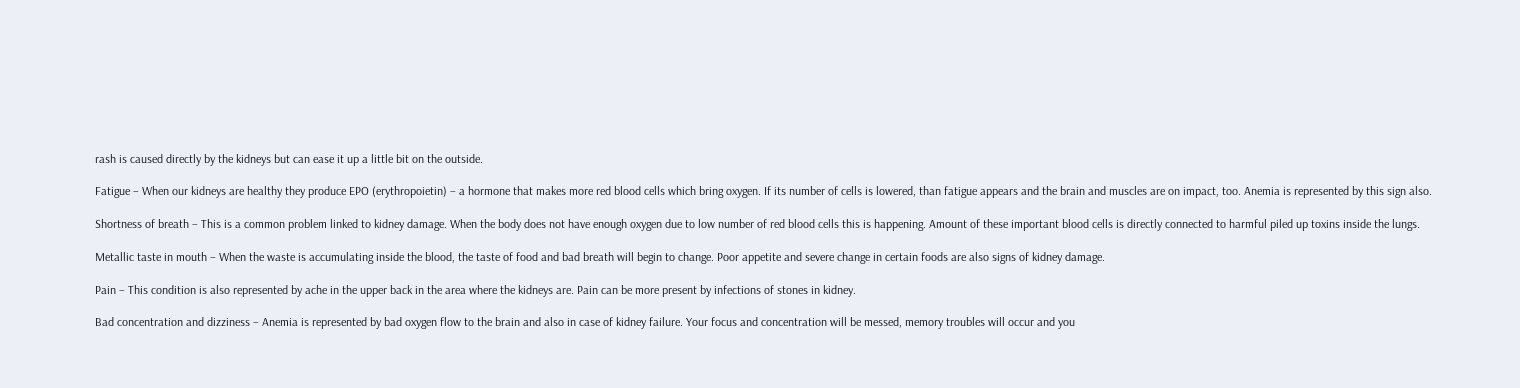rash is caused directly by the kidneys but can ease it up a little bit on the outside.

Fatigue – When our kidneys are healthy they produce EPO (erythropoietin) – a hormone that makes more red blood cells which bring oxygen. If its number of cells is lowered, than fatigue appears and the brain and muscles are on impact, too. Anemia is represented by this sign also.

Shortness of breath – This is a common problem linked to kidney damage. When the body does not have enough oxygen due to low number of red blood cells this is happening. Amount of these important blood cells is directly connected to harmful piled up toxins inside the lungs.

Metallic taste in mouth – When the waste is accumulating inside the blood, the taste of food and bad breath will begin to change. Poor appetite and severe change in certain foods are also signs of kidney damage.

Pain – This condition is also represented by ache in the upper back in the area where the kidneys are. Pain can be more present by infections of stones in kidney.

Bad concentration and dizziness – Anemia is represented by bad oxygen flow to the brain and also in case of kidney failure. Your focus and concentration will be messed, memory troubles will occur and you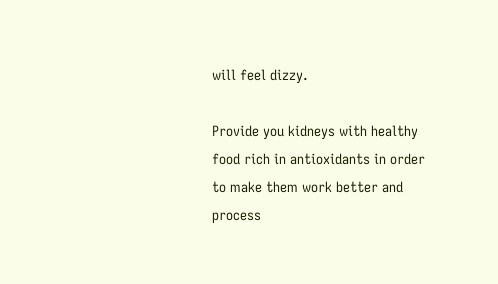will feel dizzy.

Provide you kidneys with healthy food rich in antioxidants in order to make them work better and process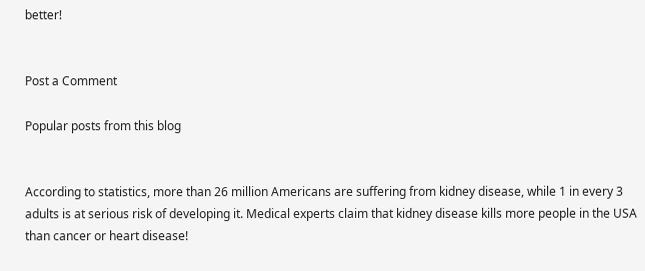better!


Post a Comment

Popular posts from this blog


According to statistics, more than 26 million Americans are suffering from kidney disease, while 1 in every 3 adults is at serious risk of developing it. Medical experts claim that kidney disease kills more people in the USA than cancer or heart disease!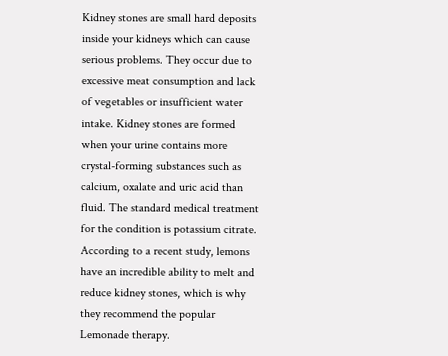Kidney stones are small hard deposits inside your kidneys which can cause serious problems. They occur due to excessive meat consumption and lack of vegetables or insufficient water intake. Kidney stones are formed when your urine contains more crystal-forming substances such as calcium, oxalate and uric acid than fluid. The standard medical treatment for the condition is potassium citrate. According to a recent study, lemons have an incredible ability to melt and reduce kidney stones, which is why they recommend the popular Lemonade therapy.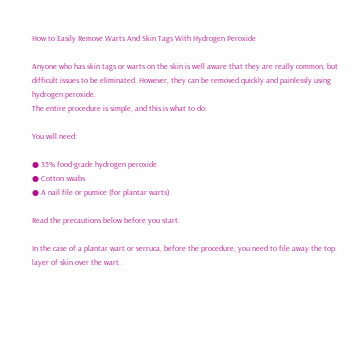How to Easily Remove Warts And Skin Tags With Hydrogen Peroxide

Anyone who has skin tags or warts on the skin is well aware that they are really common, but difficult issues to be eliminated. However, they can be removed quickly and painlessly using hydrogen peroxide.
The entire procedure is simple, and this is what to do:

You will need:

● 35% food-grade hydrogen peroxide
● Cotton swabs
● A nail file or pumice (for plantar warts)

Read the precautions below before you start.

In the case of a plantar wart or verruca, before the procedure, you need to file away the top layer of skin over the wart.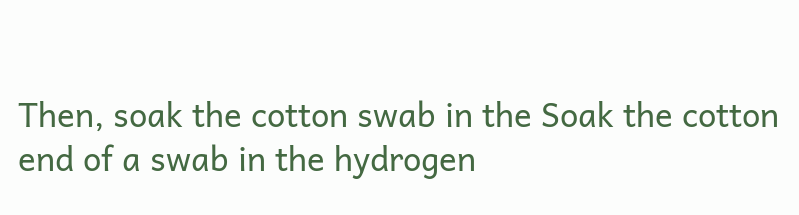Then, soak the cotton swab in the Soak the cotton end of a swab in the hydrogen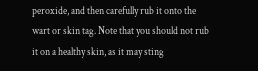peroxide, and then carefully rub it onto the wart or skin tag. Note that you should not rub it on a healthy skin, as it may sting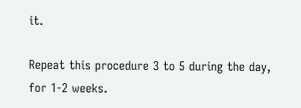it.

Repeat this procedure 3 to 5 during the day, for 1-2 weeks.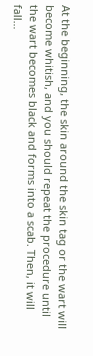At the beginning, the skin around the skin tag or the wart will become whitish, and you should repeat the procedure until the wart becomes black and forms into a scab. Then, it will fall…